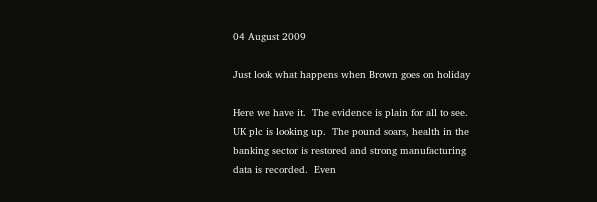04 August 2009

Just look what happens when Brown goes on holiday

Here we have it.  The evidence is plain for all to see.  UK plc is looking up.  The pound soars, health in the banking sector is restored and strong manufacturing data is recorded.  Even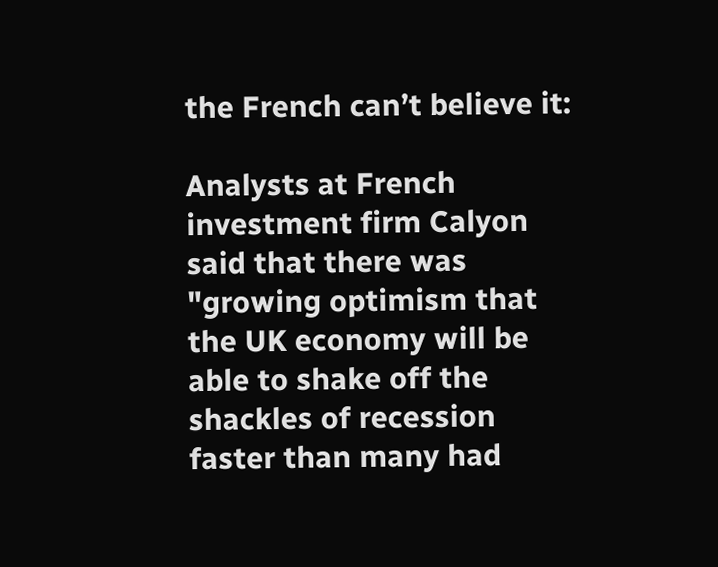the French can’t believe it:

Analysts at French investment firm Calyon said that there was "growing optimism that the UK economy will be able to shake off the shackles of recession faster than many had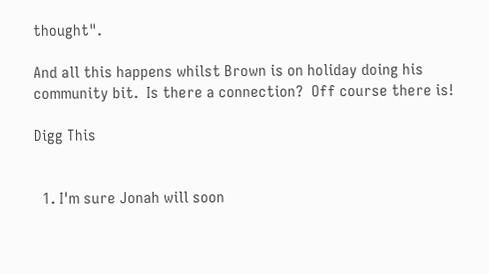thought".

And all this happens whilst Brown is on holiday doing his community bit.  Is there a connection?  Off course there is!

Digg This


  1. I'm sure Jonah will soon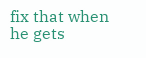fix that when he gets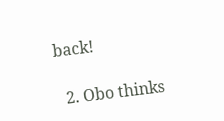back!

  2. Obo thinks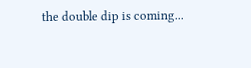the double dip is coming...